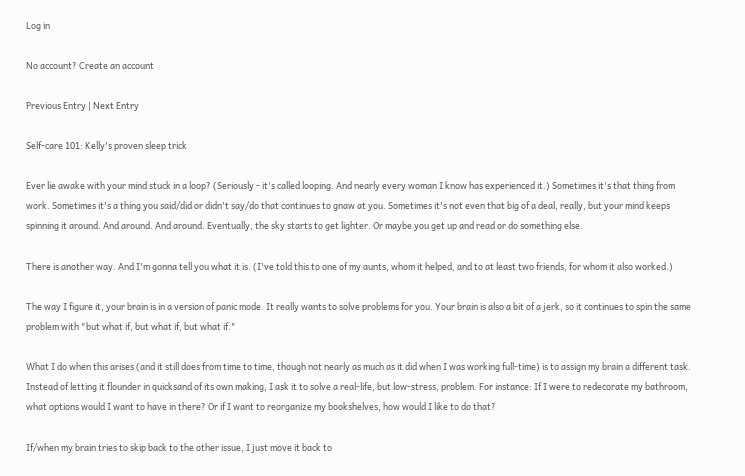Log in

No account? Create an account

Previous Entry | Next Entry

Self-care 101: Kelly's proven sleep trick

Ever lie awake with your mind stuck in a loop? (Seriously - it's called looping. And nearly every woman I know has experienced it.) Sometimes it's that thing from work. Sometimes it's a thing you said/did or didn't say/do that continues to gnaw at you. Sometimes it's not even that big of a deal, really, but your mind keeps spinning it around. And around. And around. Eventually, the sky starts to get lighter. Or maybe you get up and read or do something else.

There is another way. And I'm gonna tell you what it is. (I've told this to one of my aunts, whom it helped, and to at least two friends, for whom it also worked.)

The way I figure it, your brain is in a version of panic mode. It really wants to solve problems for you. Your brain is also a bit of a jerk, so it continues to spin the same problem with "but what if, but what if, but what if."

What I do when this arises (and it still does from time to time, though not nearly as much as it did when I was working full-time) is to assign my brain a different task. Instead of letting it flounder in quicksand of its own making, I ask it to solve a real-life, but low-stress, problem. For instance: If I were to redecorate my bathroom, what options would I want to have in there? Or if I want to reorganize my bookshelves, how would I like to do that?

If/when my brain tries to skip back to the other issue, I just move it back to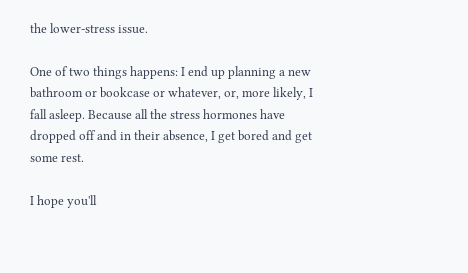the lower-stress issue.

One of two things happens: I end up planning a new bathroom or bookcase or whatever, or, more likely, I fall asleep. Because all the stress hormones have dropped off and in their absence, I get bored and get some rest.

I hope you'll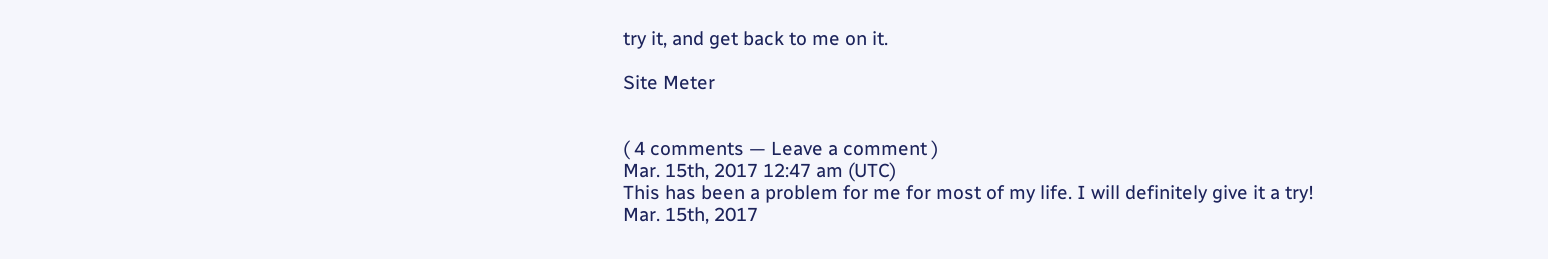try it, and get back to me on it.

Site Meter


( 4 comments — Leave a comment )
Mar. 15th, 2017 12:47 am (UTC)
This has been a problem for me for most of my life. I will definitely give it a try!
Mar. 15th, 2017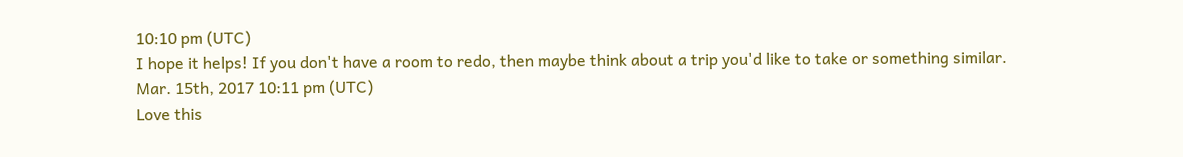10:10 pm (UTC)
I hope it helps! If you don't have a room to redo, then maybe think about a trip you'd like to take or something similar.
Mar. 15th, 2017 10:11 pm (UTC)
Love this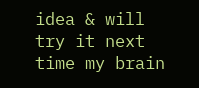idea & will try it next time my brain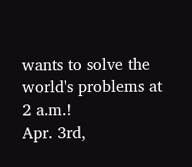wants to solve the world's problems at 2 a.m.!
Apr. 3rd,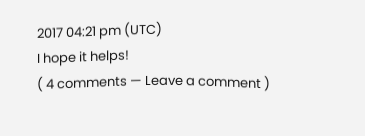2017 04:21 pm (UTC)
I hope it helps!
( 4 comments — Leave a comment )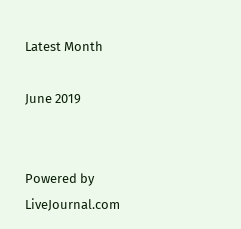Latest Month

June 2019


Powered by LiveJournal.com